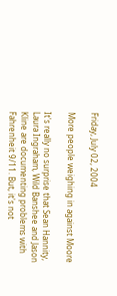Friday, July 02, 2004

More people weighing in against Moore

It's really no surprise that Sean Hannity, Laura Ingraham, Wild Banshee and Jason Kline are documenting problems with Fahrenheit 9/11. But, it's not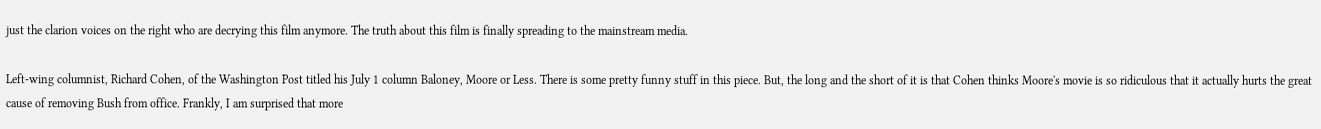just the clarion voices on the right who are decrying this film anymore. The truth about this film is finally spreading to the mainstream media.

Left-wing columnist, Richard Cohen, of the Washington Post titled his July 1 column Baloney, Moore or Less. There is some pretty funny stuff in this piece. But, the long and the short of it is that Cohen thinks Moore's movie is so ridiculous that it actually hurts the great cause of removing Bush from office. Frankly, I am surprised that more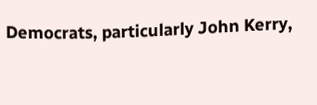Democrats, particularly John Kerry,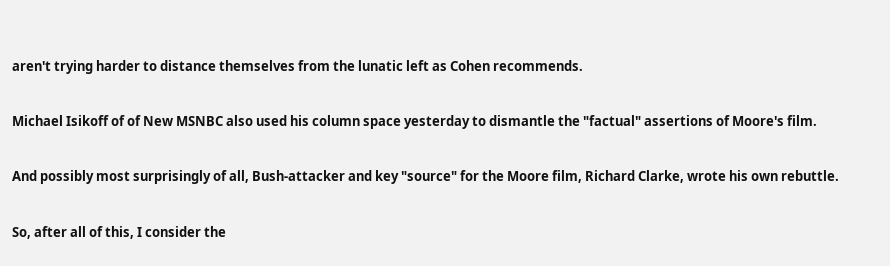aren't trying harder to distance themselves from the lunatic left as Cohen recommends.

Michael Isikoff of of New MSNBC also used his column space yesterday to dismantle the "factual" assertions of Moore's film.

And possibly most surprisingly of all, Bush-attacker and key "source" for the Moore film, Richard Clarke, wrote his own rebuttle.

So, after all of this, I consider the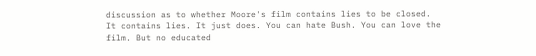discussion as to whether Moore's film contains lies to be closed. It contains lies. It just does. You can hate Bush. You can love the film. But no educated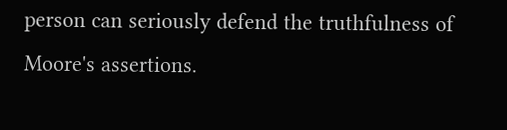person can seriously defend the truthfulness of Moore's assertions.